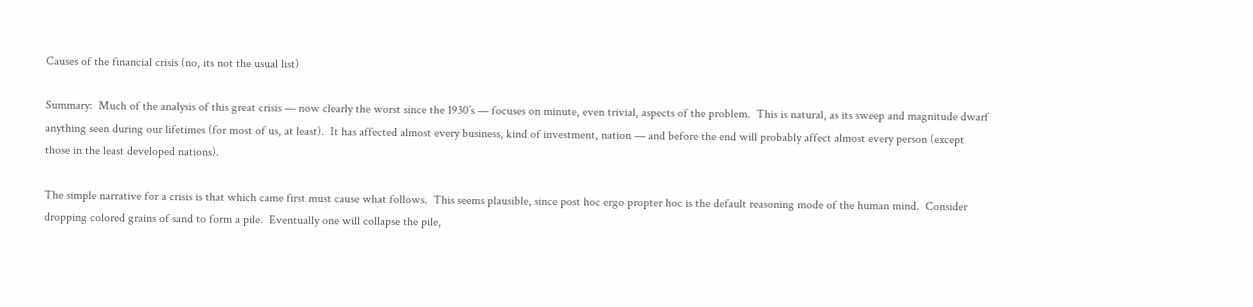Causes of the financial crisis (no, its not the usual list)

Summary:  Much of the analysis of this great crisis — now clearly the worst since the 1930’s — focuses on minute, even trivial, aspects of the problem.  This is natural, as its sweep and magnitude dwarf anything seen during our lifetimes (for most of us, at least).  It has affected almost every business, kind of investment, nation — and before the end will probably affect almost every person (except those in the least developed nations).

The simple narrative for a crisis is that which came first must cause what follows.  This seems plausible, since post hoc ergo propter hoc is the default reasoning mode of the human mind.  Consider dropping colored grains of sand to form a pile.  Eventually one will collapse the pile,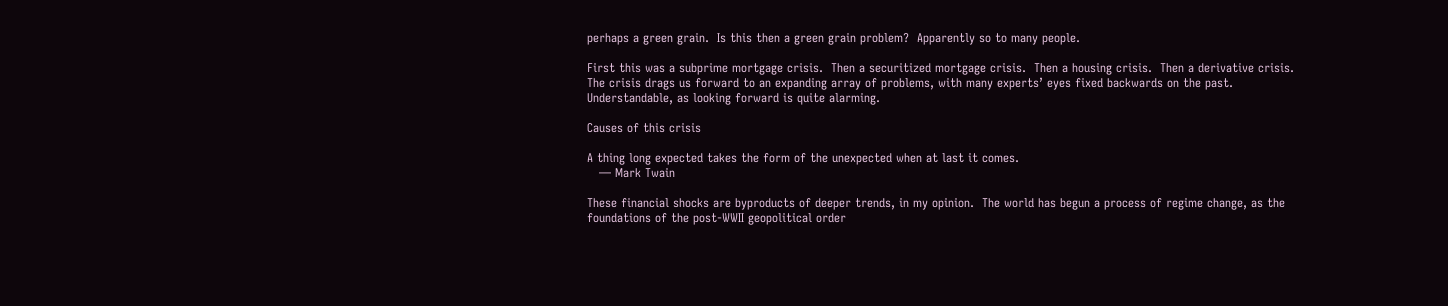perhaps a green grain.  Is this then a green grain problem?  Apparently so to many people.

First this was a subprime mortgage crisis.  Then a securitized mortgage crisis.  Then a housing crisis.  Then a derivative crisis.  The crisis drags us forward to an expanding array of problems, with many experts’ eyes fixed backwards on the past.  Understandable, as looking forward is quite alarming.

Causes of this crisis

A thing long expected takes the form of the unexpected when at last it comes.
   — Mark Twain

These financial shocks are byproducts of deeper trends, in my opinion.  The world has begun a process of regime change, as the foundations of the post-WWII geopolitical order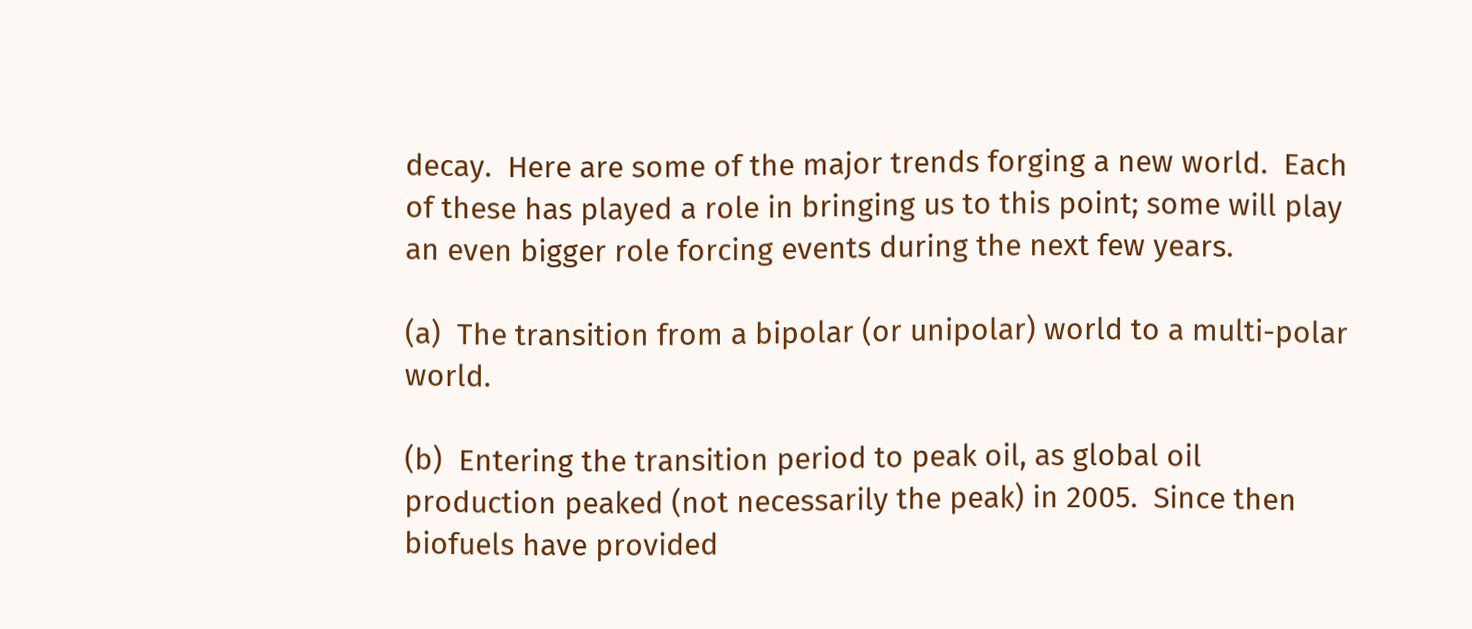decay.  Here are some of the major trends forging a new world.  Each of these has played a role in bringing us to this point; some will play an even bigger role forcing events during the next few years.

(a)  The transition from a bipolar (or unipolar) world to a multi-polar world.

(b)  Entering the transition period to peak oil, as global oil production peaked (not necessarily the peak) in 2005.  Since then biofuels have provided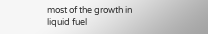most of the growth in liquid fuel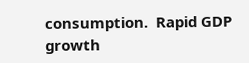consumption.  Rapid GDP growth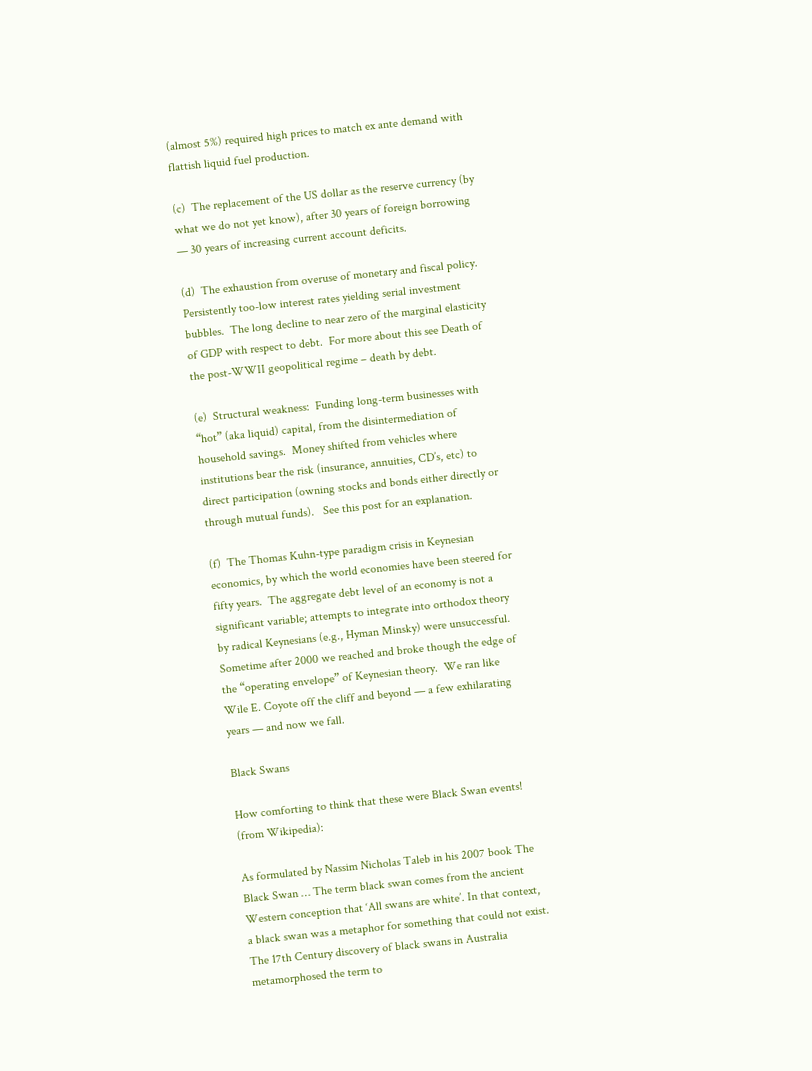(almost 5%) required high prices to match ex ante demand with flattish liquid fuel production.

(c)  The replacement of the US dollar as the reserve currency (by what we do not yet know), after 30 years of foreign borrowing — 30 years of increasing current account deficits.

(d)  The exhaustion from overuse of monetary and fiscal policy.  Persistently too-low interest rates yielding serial investment bubbles.  The long decline to near zero of the marginal elasticity of GDP with respect to debt.  For more about this see Death of the post-WWII geopolitical regime – death by debt.

(e)  Structural weakness:  Funding long-term businesses with “hot” (aka liquid) capital, from the disintermediation of household savings.  Money shifted from vehicles where institutions bear the risk (insurance, annuities, CD’s, etc) to direct participation (owning stocks and bonds either directly or through mutual funds).   See this post for an explanation.

(f)  The Thomas Kuhn-type paradigm crisis in Keynesian economics, by which the world economies have been steered for fifty years.  The aggregate debt level of an economy is not a significant variable; attempts to integrate into orthodox theory by radical Keynesians (e.g., Hyman Minsky) were unsuccessful.  Sometime after 2000 we reached and broke though the edge of the “operating envelope” of Keynesian theory.  We ran like Wile E. Coyote off the cliff and beyond — a few exhilarating years — and now we fall.

Black Swans

How comforting to think that these were Black Swan events!  (from Wikipedia):

As formulated by Nassim Nicholas Taleb in his 2007 book The Black Swan … The term black swan comes from the ancient Western conception that ‘All swans are white’. In that context, a black swan was a metaphor for something that could not exist. The 17th Century discovery of black swans in Australia metamorphosed the term to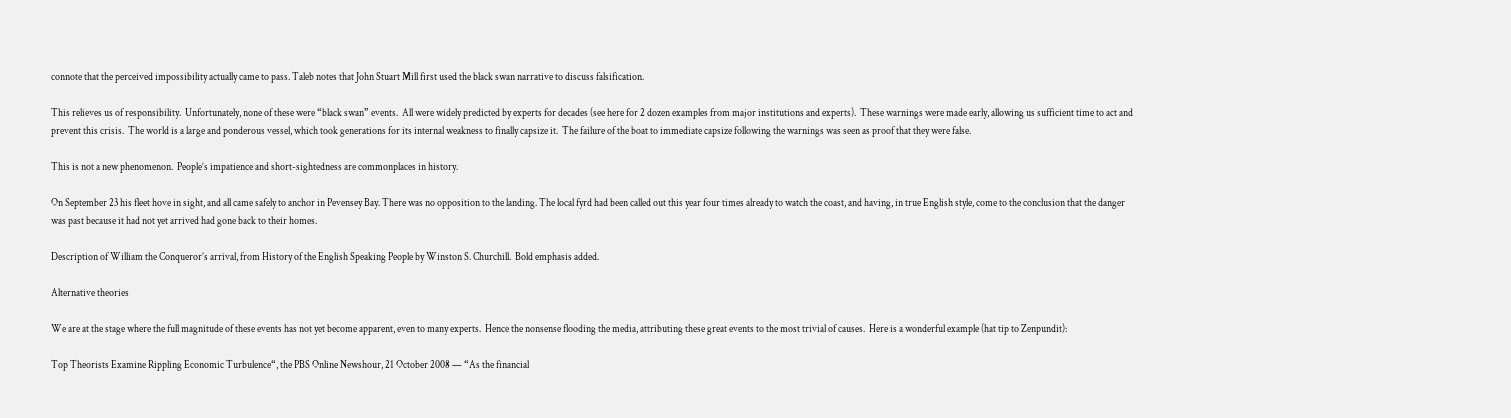connote that the perceived impossibility actually came to pass. Taleb notes that John Stuart Mill first used the black swan narrative to discuss falsification.

This relieves us of responsibility.  Unfortunately, none of these were “black swan” events.  All were widely predicted by experts for decades (see here for 2 dozen examples from major institutions and experts).  These warnings were made early, allowing us sufficient time to act and prevent this crisis.  The world is a large and ponderous vessel, which took generations for its internal weakness to finally capsize it.  The failure of the boat to immediate capsize following the warnings was seen as proof that they were false.

This is not a new phenomenon.  People’s impatience and short-sightedness are commonplaces in history.

On September 23 his fleet hove in sight, and all came safely to anchor in Pevensey Bay. There was no opposition to the landing. The local fyrd had been called out this year four times already to watch the coast, and having, in true English style, come to the conclusion that the danger was past because it had not yet arrived had gone back to their homes.

Description of William the Conqueror’s arrival, from History of the English Speaking People by Winston S. Churchill.  Bold emphasis added.

Alternative theories

We are at the stage where the full magnitude of these events has not yet become apparent, even to many experts.  Hence the nonsense flooding the media, attributing these great events to the most trivial of causes.  Here is a wonderful example (hat tip to Zenpundit):

Top Theorists Examine Rippling Economic Turbulence“, the PBS Online Newshour, 21 October 2008 — “As the financial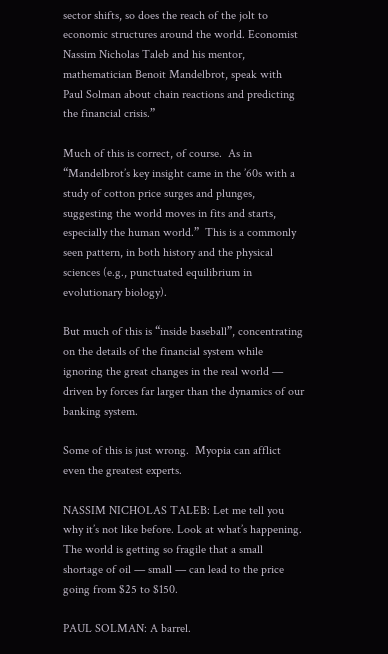sector shifts, so does the reach of the jolt to economic structures around the world. Economist Nassim Nicholas Taleb and his mentor, mathematician Benoit Mandelbrot, speak with Paul Solman about chain reactions and predicting the financial crisis.”

Much of this is correct, of course.  As in “Mandelbrot’s key insight came in the ’60s with a study of cotton price surges and plunges, suggesting the world moves in fits and starts, especially the human world.”  This is a commonly seen pattern, in both history and the physical sciences (e.g., punctuated equilibrium in evolutionary biology).

But much of this is “inside baseball”, concentrating on the details of the financial system while ignoring the great changes in the real world — driven by forces far larger than the dynamics of our banking system.

Some of this is just wrong.  Myopia can afflict even the greatest experts.

NASSIM NICHOLAS TALEB: Let me tell you why it’s not like before. Look at what’s happening. The world is getting so fragile that a small shortage of oil — small — can lead to the price going from $25 to $150.

PAUL SOLMAN: A barrel.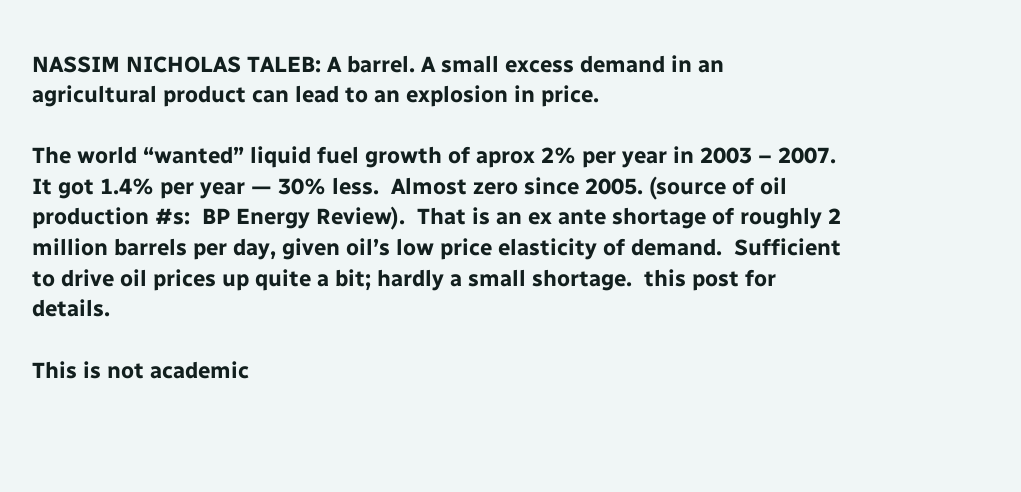NASSIM NICHOLAS TALEB: A barrel. A small excess demand in an agricultural product can lead to an explosion in price.

The world “wanted” liquid fuel growth of aprox 2% per year in 2003 – 2007.  It got 1.4% per year — 30% less.  Almost zero since 2005. (source of oil production #s:  BP Energy Review).  That is an ex ante shortage of roughly 2 million barrels per day, given oil’s low price elasticity of demand.  Sufficient to drive oil prices up quite a bit; hardly a small shortage.  this post for details.

This is not academic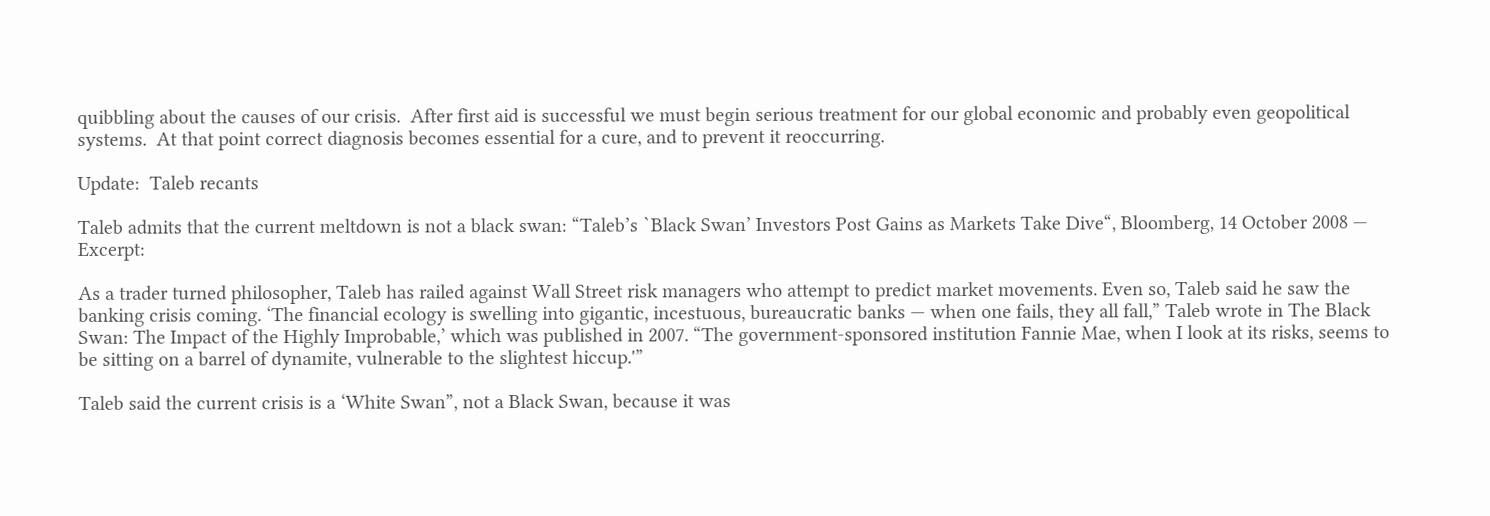quibbling about the causes of our crisis.  After first aid is successful we must begin serious treatment for our global economic and probably even geopolitical systems.  At that point correct diagnosis becomes essential for a cure, and to prevent it reoccurring.

Update:  Taleb recants

Taleb admits that the current meltdown is not a black swan: “Taleb’s `Black Swan’ Investors Post Gains as Markets Take Dive“, Bloomberg, 14 October 2008 — Excerpt:

As a trader turned philosopher, Taleb has railed against Wall Street risk managers who attempt to predict market movements. Even so, Taleb said he saw the banking crisis coming. ‘The financial ecology is swelling into gigantic, incestuous, bureaucratic banks — when one fails, they all fall,” Taleb wrote in The Black Swan: The Impact of the Highly Improbable,’ which was published in 2007. “The government-sponsored institution Fannie Mae, when I look at its risks, seems to be sitting on a barrel of dynamite, vulnerable to the slightest hiccup.'”

Taleb said the current crisis is a ‘White Swan”, not a Black Swan, because it was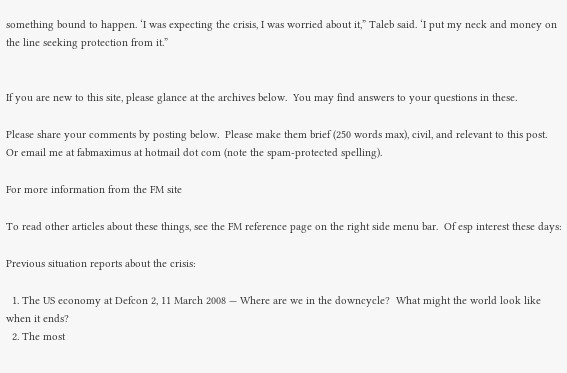something bound to happen. ‘I was expecting the crisis, I was worried about it,” Taleb said. ‘I put my neck and money on the line seeking protection from it.”


If you are new to this site, please glance at the archives below.  You may find answers to your questions in these.

Please share your comments by posting below.  Please make them brief (250 words max), civil, and relevant to this post.  Or email me at fabmaximus at hotmail dot com (note the spam-protected spelling).

For more information from the FM site

To read other articles about these things, see the FM reference page on the right side menu bar.  Of esp interest these days:

Previous situation reports about the crisis:

  1. The US economy at Defcon 2, 11 March 2008 — Where are we in the downcycle?  What might the world look like when it ends?
  2. The most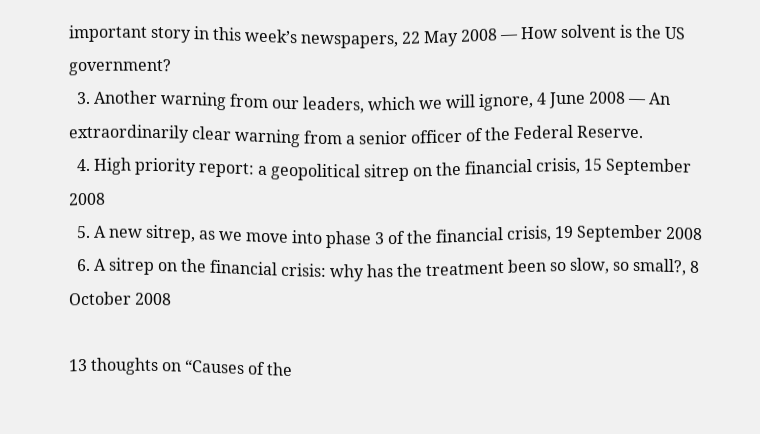important story in this week’s newspapers, 22 May 2008 — How solvent is the US government?
  3. Another warning from our leaders, which we will ignore, 4 June 2008 — An extraordinarily clear warning from a senior officer of the Federal Reserve.
  4. High priority report: a geopolitical sitrep on the financial crisis, 15 September 2008
  5. A new sitrep, as we move into phase 3 of the financial crisis, 19 September 2008
  6. A sitrep on the financial crisis: why has the treatment been so slow, so small?, 8 October 2008

13 thoughts on “Causes of the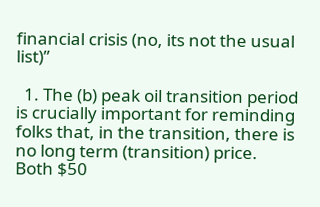financial crisis (no, its not the usual list)”

  1. The (b) peak oil transition period is crucially important for reminding folks that, in the transition, there is no long term (transition) price. Both $50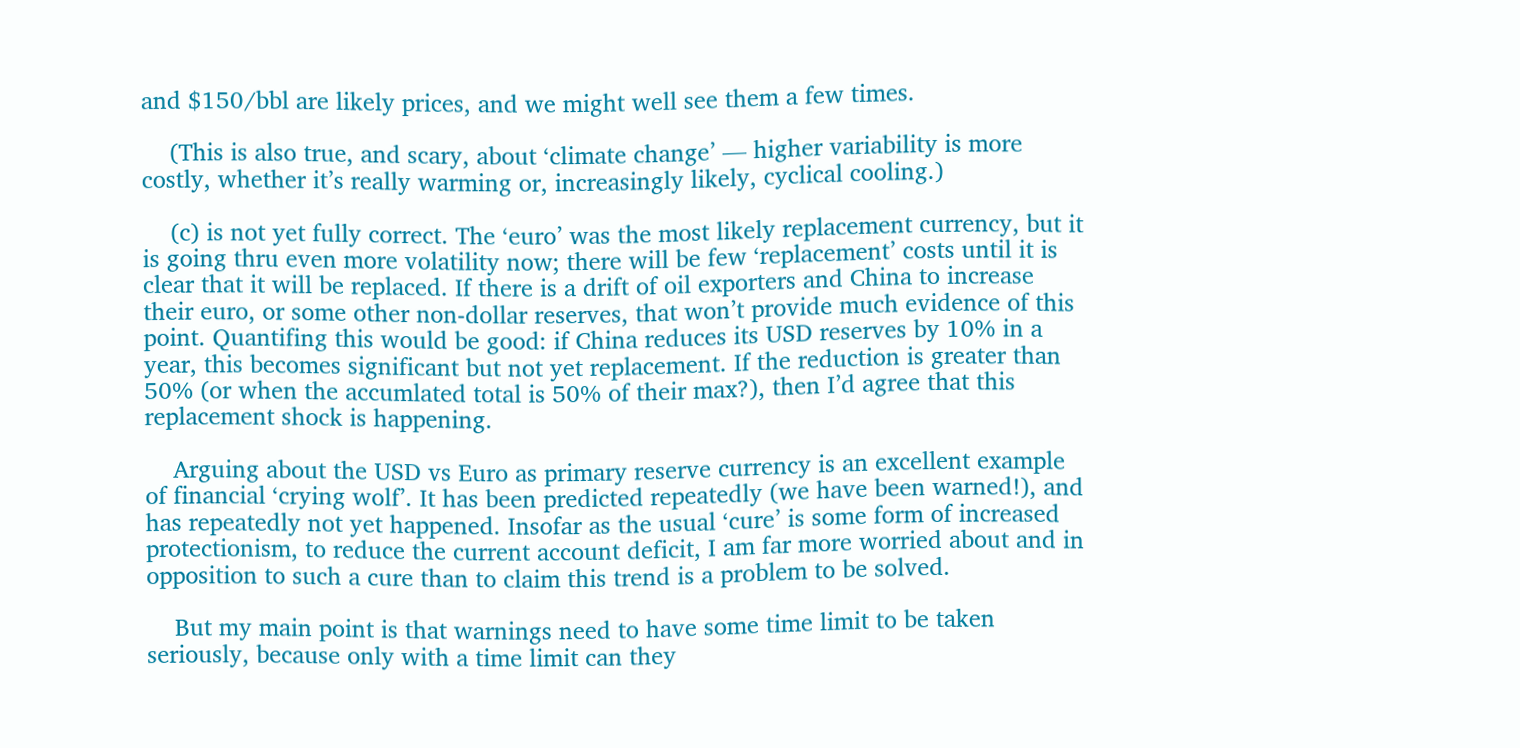and $150/bbl are likely prices, and we might well see them a few times.

    (This is also true, and scary, about ‘climate change’ — higher variability is more costly, whether it’s really warming or, increasingly likely, cyclical cooling.)

    (c) is not yet fully correct. The ‘euro’ was the most likely replacement currency, but it is going thru even more volatility now; there will be few ‘replacement’ costs until it is clear that it will be replaced. If there is a drift of oil exporters and China to increase their euro, or some other non-dollar reserves, that won’t provide much evidence of this point. Quantifing this would be good: if China reduces its USD reserves by 10% in a year, this becomes significant but not yet replacement. If the reduction is greater than 50% (or when the accumlated total is 50% of their max?), then I’d agree that this replacement shock is happening.

    Arguing about the USD vs Euro as primary reserve currency is an excellent example of financial ‘crying wolf’. It has been predicted repeatedly (we have been warned!), and has repeatedly not yet happened. Insofar as the usual ‘cure’ is some form of increased protectionism, to reduce the current account deficit, I am far more worried about and in opposition to such a cure than to claim this trend is a problem to be solved.

    But my main point is that warnings need to have some time limit to be taken seriously, because only with a time limit can they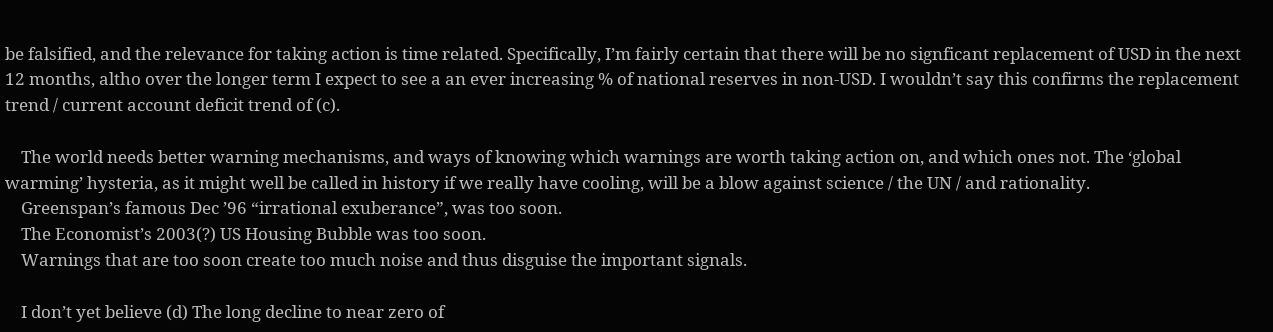be falsified, and the relevance for taking action is time related. Specifically, I’m fairly certain that there will be no signficant replacement of USD in the next 12 months, altho over the longer term I expect to see a an ever increasing % of national reserves in non-USD. I wouldn’t say this confirms the replacement trend / current account deficit trend of (c).

    The world needs better warning mechanisms, and ways of knowing which warnings are worth taking action on, and which ones not. The ‘global warming’ hysteria, as it might well be called in history if we really have cooling, will be a blow against science / the UN / and rationality.
    Greenspan’s famous Dec ’96 “irrational exuberance”, was too soon.
    The Economist’s 2003(?) US Housing Bubble was too soon.
    Warnings that are too soon create too much noise and thus disguise the important signals.

    I don’t yet believe (d) The long decline to near zero of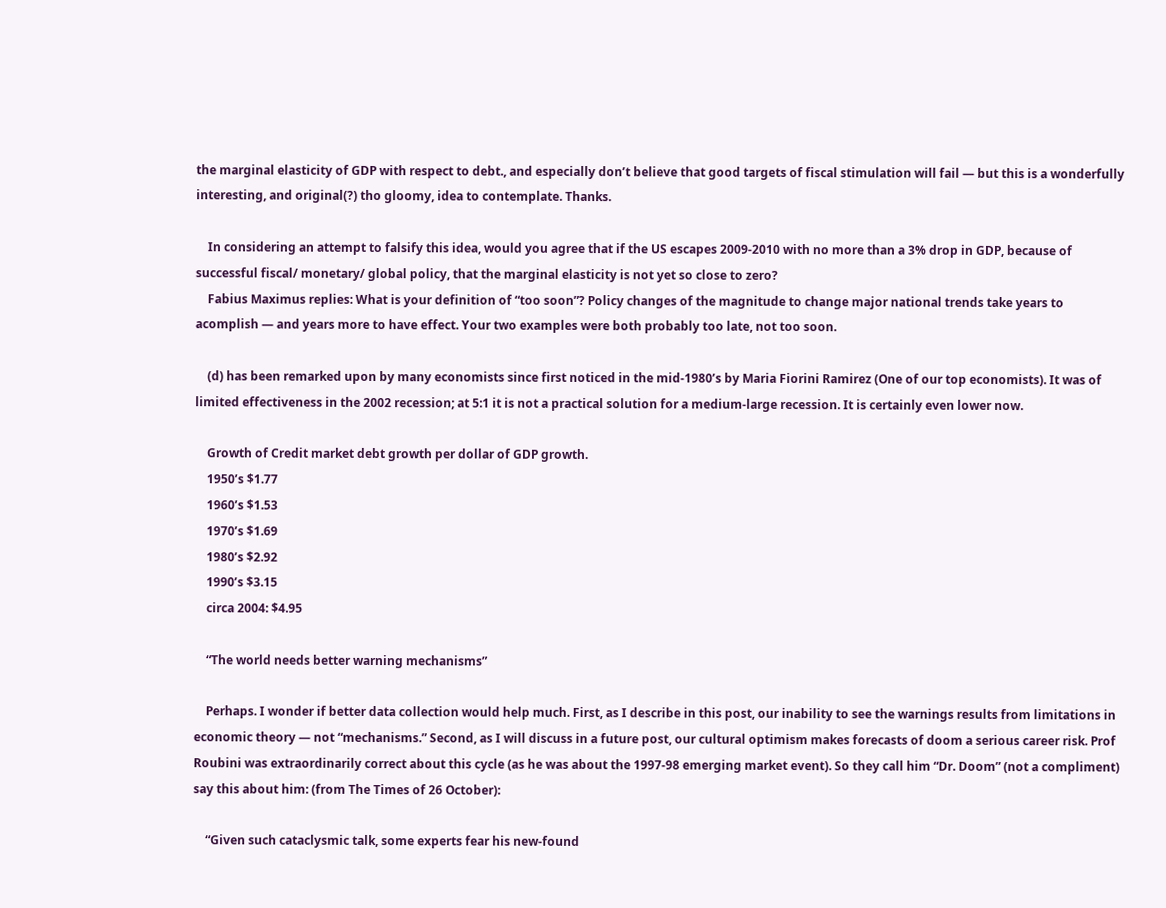the marginal elasticity of GDP with respect to debt., and especially don’t believe that good targets of fiscal stimulation will fail — but this is a wonderfully interesting, and original(?) tho gloomy, idea to contemplate. Thanks.

    In considering an attempt to falsify this idea, would you agree that if the US escapes 2009-2010 with no more than a 3% drop in GDP, because of successful fiscal/ monetary/ global policy, that the marginal elasticity is not yet so close to zero?
    Fabius Maximus replies: What is your definition of “too soon”? Policy changes of the magnitude to change major national trends take years to acomplish — and years more to have effect. Your two examples were both probably too late, not too soon.

    (d) has been remarked upon by many economists since first noticed in the mid-1980’s by Maria Fiorini Ramirez (One of our top economists). It was of limited effectiveness in the 2002 recession; at 5:1 it is not a practical solution for a medium-large recession. It is certainly even lower now.

    Growth of Credit market debt growth per dollar of GDP growth.
    1950’s $1.77
    1960’s $1.53
    1970’s $1.69
    1980’s $2.92
    1990’s $3.15
    circa 2004: $4.95

    “The world needs better warning mechanisms”

    Perhaps. I wonder if better data collection would help much. First, as I describe in this post, our inability to see the warnings results from limitations in economic theory — not “mechanisms.” Second, as I will discuss in a future post, our cultural optimism makes forecasts of doom a serious career risk. Prof Roubini was extraordinarily correct about this cycle (as he was about the 1997-98 emerging market event). So they call him “Dr. Doom” (not a compliment) say this about him: (from The Times of 26 October):

    “Given such cataclysmic talk, some experts fear his new-found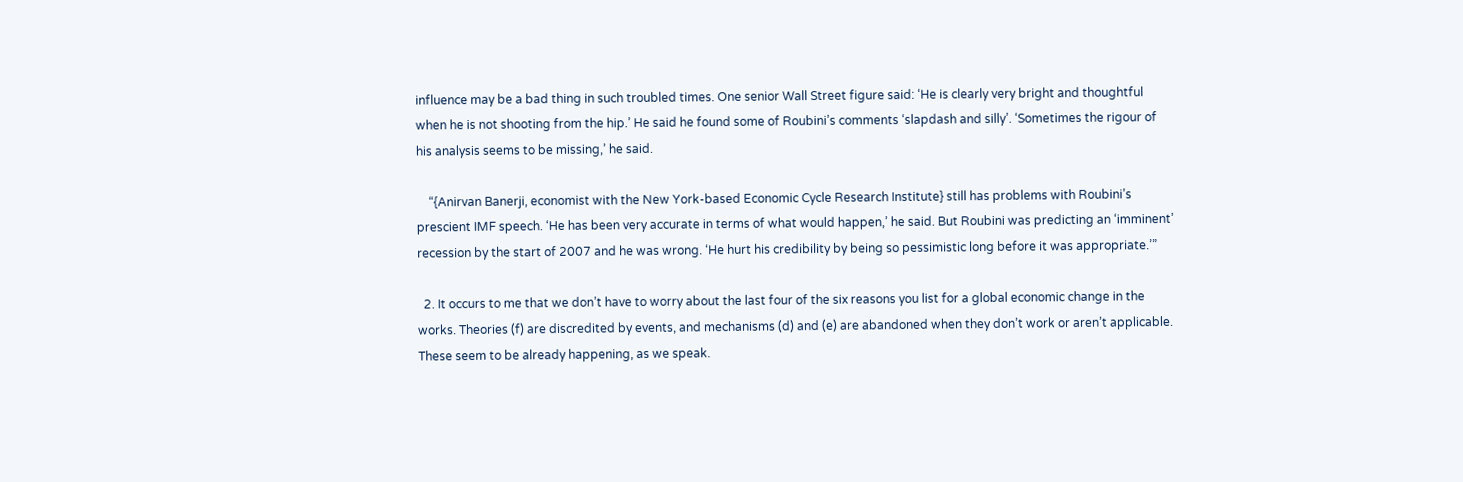influence may be a bad thing in such troubled times. One senior Wall Street figure said: ‘He is clearly very bright and thoughtful when he is not shooting from the hip.’ He said he found some of Roubini’s comments ‘slapdash and silly’. ‘Sometimes the rigour of his analysis seems to be missing,’ he said.

    “{Anirvan Banerji, economist with the New York-based Economic Cycle Research Institute} still has problems with Roubini’s prescient IMF speech. ‘He has been very accurate in terms of what would happen,’ he said. But Roubini was predicting an ‘imminent’ recession by the start of 2007 and he was wrong. ‘He hurt his credibility by being so pessimistic long before it was appropriate.’”

  2. It occurs to me that we don’t have to worry about the last four of the six reasons you list for a global economic change in the works. Theories (f) are discredited by events, and mechanisms (d) and (e) are abandoned when they don’t work or aren’t applicable. These seem to be already happening, as we speak.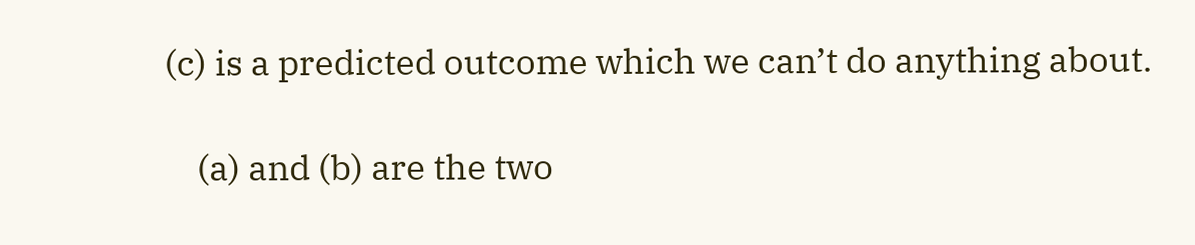(c) is a predicted outcome which we can’t do anything about.

    (a) and (b) are the two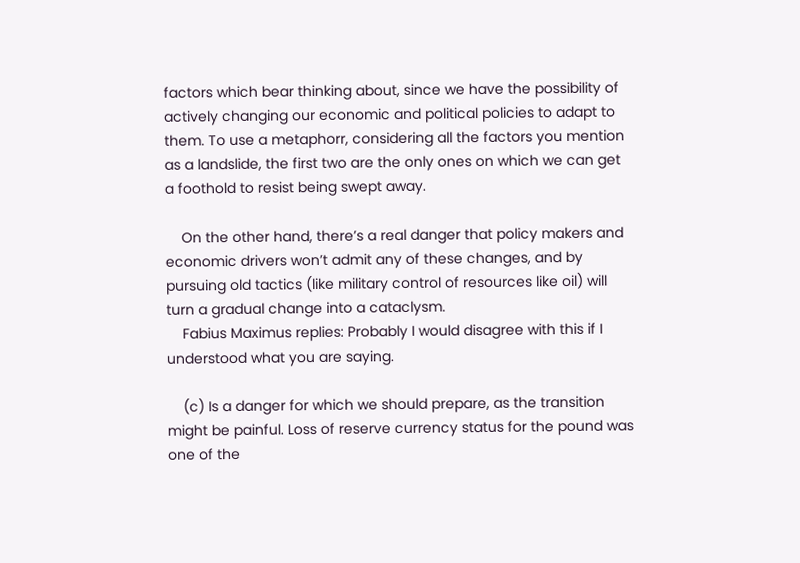factors which bear thinking about, since we have the possibility of actively changing our economic and political policies to adapt to them. To use a metaphorr, considering all the factors you mention as a landslide, the first two are the only ones on which we can get a foothold to resist being swept away.

    On the other hand, there’s a real danger that policy makers and economic drivers won’t admit any of these changes, and by pursuing old tactics (like military control of resources like oil) will turn a gradual change into a cataclysm.
    Fabius Maximus replies: Probably I would disagree with this if I understood what you are saying.

    (c) Is a danger for which we should prepare, as the transition might be painful. Loss of reserve currency status for the pound was one of the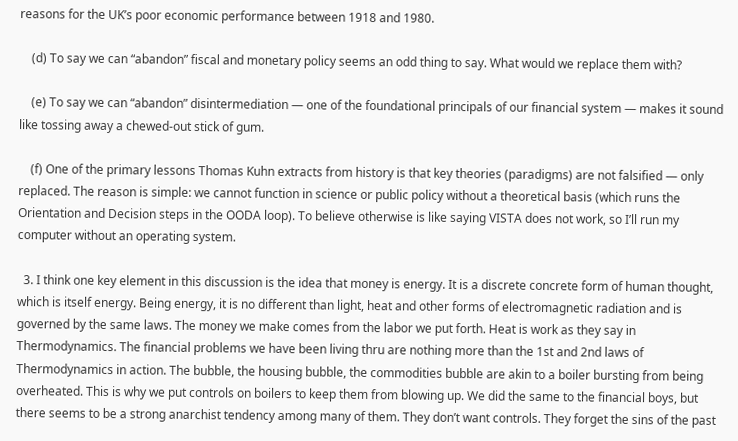reasons for the UK’s poor economic performance between 1918 and 1980.

    (d) To say we can “abandon” fiscal and monetary policy seems an odd thing to say. What would we replace them with?

    (e) To say we can “abandon” disintermediation — one of the foundational principals of our financial system — makes it sound like tossing away a chewed-out stick of gum.

    (f) One of the primary lessons Thomas Kuhn extracts from history is that key theories (paradigms) are not falsified — only replaced. The reason is simple: we cannot function in science or public policy without a theoretical basis (which runs the Orientation and Decision steps in the OODA loop). To believe otherwise is like saying VISTA does not work, so I’ll run my computer without an operating system.

  3. I think one key element in this discussion is the idea that money is energy. It is a discrete concrete form of human thought, which is itself energy. Being energy, it is no different than light, heat and other forms of electromagnetic radiation and is governed by the same laws. The money we make comes from the labor we put forth. Heat is work as they say in Thermodynamics. The financial problems we have been living thru are nothing more than the 1st and 2nd laws of Thermodynamics in action. The bubble, the housing bubble, the commodities bubble are akin to a boiler bursting from being overheated. This is why we put controls on boilers to keep them from blowing up. We did the same to the financial boys, but there seems to be a strong anarchist tendency among many of them. They don’t want controls. They forget the sins of the past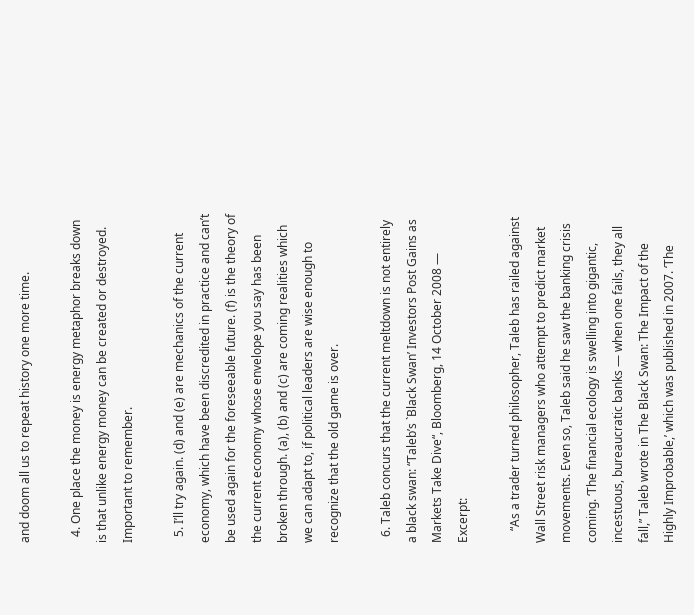and doom all us to repeat history one more time.

  4. One place the money is energy metaphor breaks down is that unlike energy money can be created or destroyed. Important to remember.

  5. I’ll try again. (d) and (e) are mechanics of the current economy, which have been discredited in practice and can’t be used again for the foreseeable future. (f) is the theory of the current economy whose envelope you say has been broken through. (a), (b) and (c) are coming realities which we can adapt to, if political leaders are wise enough to recognize that the old game is over.

  6. Taleb concurs that the current meltdown is not entirely a black swan: “Taleb’s `Black Swan’ Investors Post Gains as Markets Take Dive“, Bloomberg, 14 October 2008 — Excerpt:

    “As a trader turned philosopher, Taleb has railed against Wall Street risk managers who attempt to predict market movements. Even so, Taleb said he saw the banking crisis coming. ‘The financial ecology is swelling into gigantic, incestuous, bureaucratic banks — when one fails, they all fall,” Taleb wrote in The Black Swan: The Impact of the Highly Improbable,’ which was published in 2007. ‘The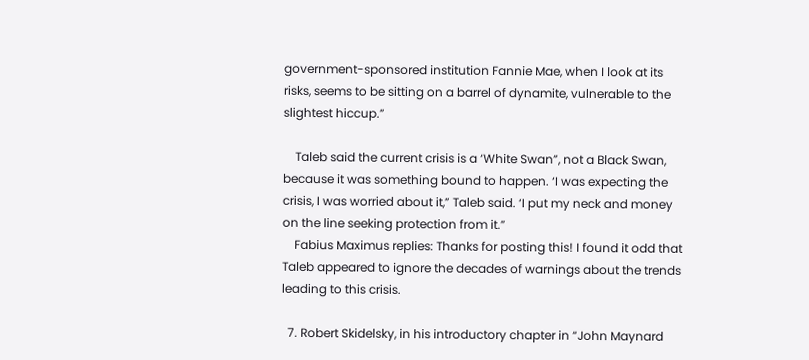government-sponsored institution Fannie Mae, when I look at its risks, seems to be sitting on a barrel of dynamite, vulnerable to the slightest hiccup.”

    Taleb said the current crisis is a ‘White Swan”, not a Black Swan, because it was something bound to happen. ‘I was expecting the crisis, I was worried about it,” Taleb said. ‘I put my neck and money on the line seeking protection from it.”
    Fabius Maximus replies: Thanks for posting this! I found it odd that Taleb appeared to ignore the decades of warnings about the trends leading to this crisis.

  7. Robert Skidelsky, in his introductory chapter in “John Maynard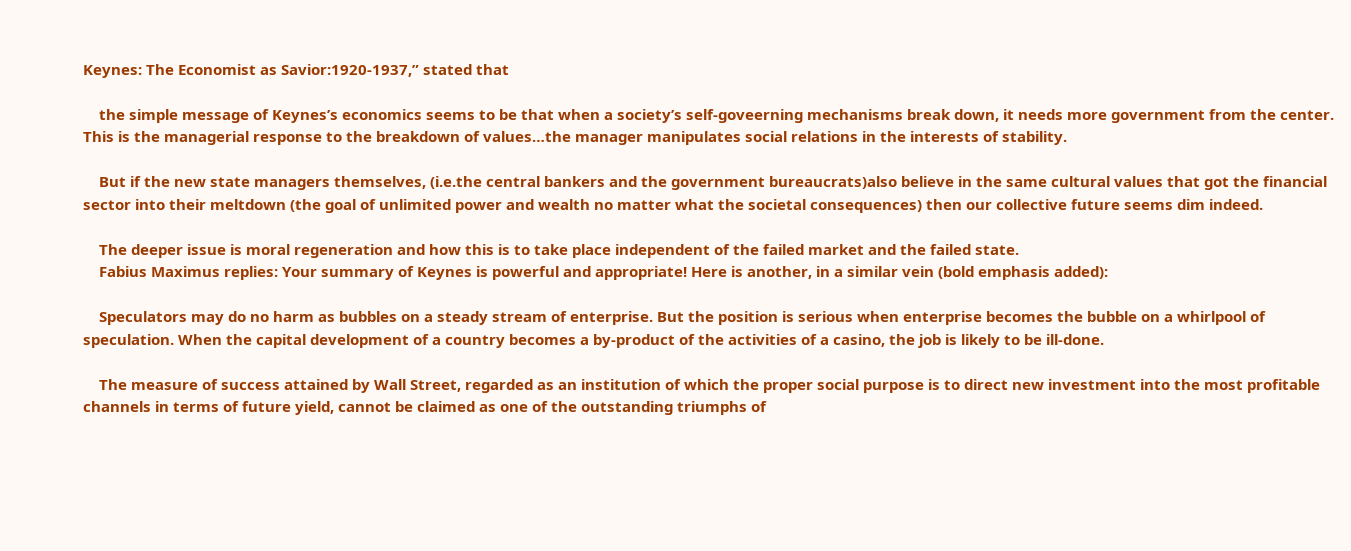Keynes: The Economist as Savior:1920-1937,” stated that

    the simple message of Keynes’s economics seems to be that when a society’s self-goveerning mechanisms break down, it needs more government from the center. This is the managerial response to the breakdown of values…the manager manipulates social relations in the interests of stability.

    But if the new state managers themselves, (i.e.the central bankers and the government bureaucrats)also believe in the same cultural values that got the financial sector into their meltdown (the goal of unlimited power and wealth no matter what the societal consequences) then our collective future seems dim indeed.

    The deeper issue is moral regeneration and how this is to take place independent of the failed market and the failed state.
    Fabius Maximus replies: Your summary of Keynes is powerful and appropriate! Here is another, in a similar vein (bold emphasis added):

    Speculators may do no harm as bubbles on a steady stream of enterprise. But the position is serious when enterprise becomes the bubble on a whirlpool of speculation. When the capital development of a country becomes a by-product of the activities of a casino, the job is likely to be ill-done.

    The measure of success attained by Wall Street, regarded as an institution of which the proper social purpose is to direct new investment into the most profitable channels in terms of future yield, cannot be claimed as one of the outstanding triumphs of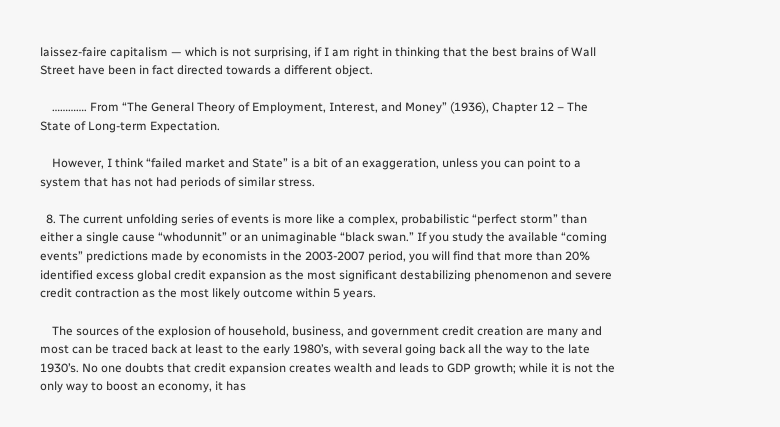laissez-faire capitalism — which is not surprising, if I am right in thinking that the best brains of Wall Street have been in fact directed towards a different object.

    …………. From “The General Theory of Employment, Interest, and Money” (1936), Chapter 12 – The State of Long-term Expectation.

    However, I think “failed market and State” is a bit of an exaggeration, unless you can point to a system that has not had periods of similar stress.

  8. The current unfolding series of events is more like a complex, probabilistic “perfect storm” than either a single cause “whodunnit” or an unimaginable “black swan.” If you study the available “coming events” predictions made by economists in the 2003-2007 period, you will find that more than 20% identified excess global credit expansion as the most significant destabilizing phenomenon and severe credit contraction as the most likely outcome within 5 years.

    The sources of the explosion of household, business, and government credit creation are many and most can be traced back at least to the early 1980’s, with several going back all the way to the late 1930’s. No one doubts that credit expansion creates wealth and leads to GDP growth; while it is not the only way to boost an economy, it has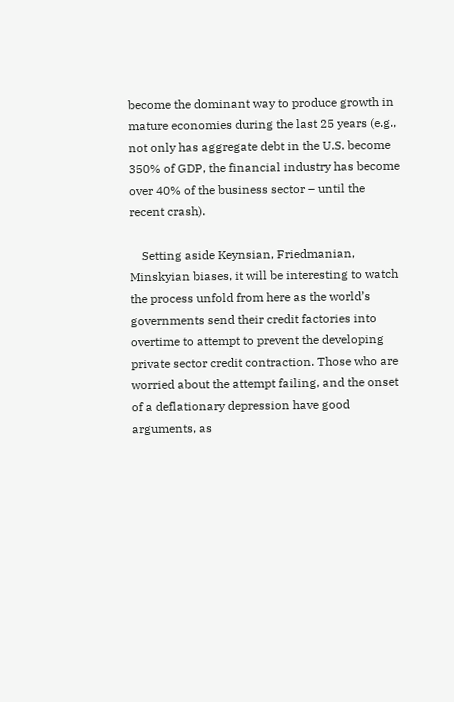become the dominant way to produce growth in mature economies during the last 25 years (e.g., not only has aggregate debt in the U.S. become 350% of GDP, the financial industry has become over 40% of the business sector – until the recent crash).

    Setting aside Keynsian, Friedmanian, Minskyian biases, it will be interesting to watch the process unfold from here as the world’s governments send their credit factories into overtime to attempt to prevent the developing private sector credit contraction. Those who are worried about the attempt failing, and the onset of a deflationary depression have good arguments, as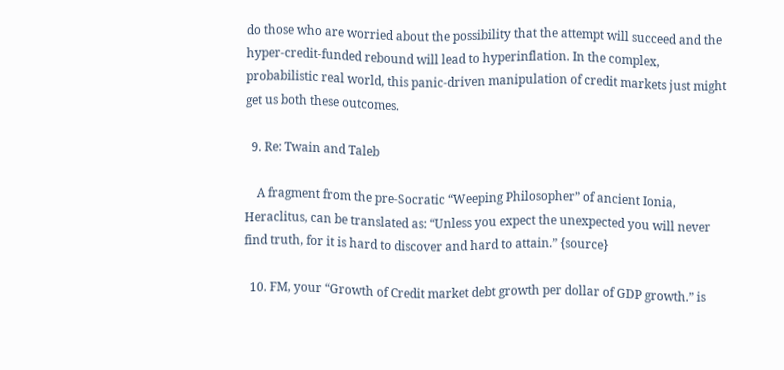do those who are worried about the possibility that the attempt will succeed and the hyper-credit-funded rebound will lead to hyperinflation. In the complex, probabilistic real world, this panic-driven manipulation of credit markets just might get us both these outcomes.

  9. Re: Twain and Taleb

    A fragment from the pre-Socratic “Weeping Philosopher” of ancient Ionia, Heraclitus, can be translated as: “Unless you expect the unexpected you will never find truth, for it is hard to discover and hard to attain.” {source}

  10. FM, your “Growth of Credit market debt growth per dollar of GDP growth.” is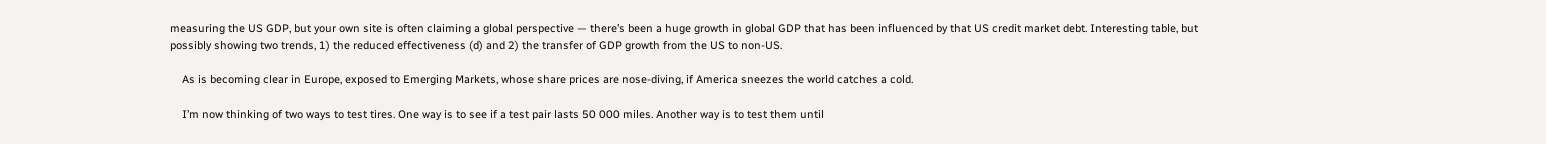measuring the US GDP, but your own site is often claiming a global perspective — there’s been a huge growth in global GDP that has been influenced by that US credit market debt. Interesting table, but possibly showing two trends, 1) the reduced effectiveness (d) and 2) the transfer of GDP growth from the US to non-US.

    As is becoming clear in Europe, exposed to Emerging Markets, whose share prices are nose-diving, if America sneezes the world catches a cold.

    I’m now thinking of two ways to test tires. One way is to see if a test pair lasts 50 000 miles. Another way is to test them until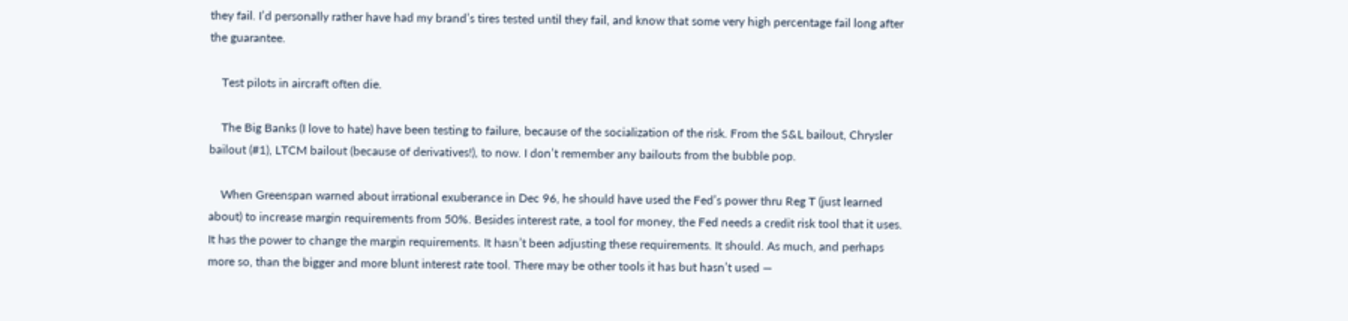they fail. I’d personally rather have had my brand’s tires tested until they fail, and know that some very high percentage fail long after the guarantee.

    Test pilots in aircraft often die.

    The Big Banks (I love to hate) have been testing to failure, because of the socialization of the risk. From the S&L bailout, Chrysler bailout (#1), LTCM bailout (because of derivatives!), to now. I don’t remember any bailouts from the bubble pop.

    When Greenspan warned about irrational exuberance in Dec 96, he should have used the Fed’s power thru Reg T (just learned about) to increase margin requirements from 50%. Besides interest rate, a tool for money, the Fed needs a credit risk tool that it uses. It has the power to change the margin requirements. It hasn’t been adjusting these requirements. It should. As much, and perhaps more so, than the bigger and more blunt interest rate tool. There may be other tools it has but hasn’t used —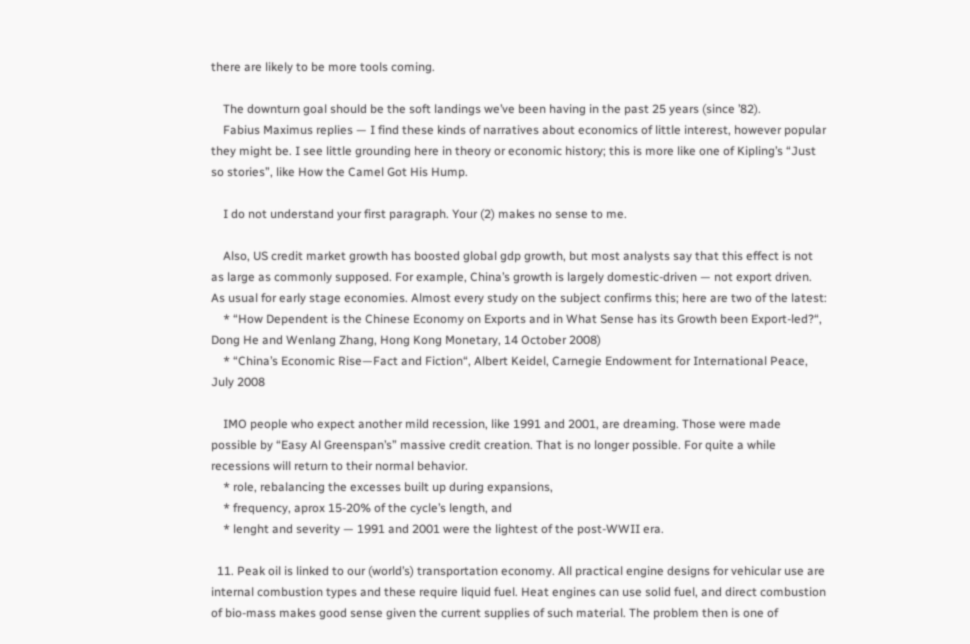there are likely to be more tools coming.

    The downturn goal should be the soft landings we’ve been having in the past 25 years (since ’82).
    Fabius Maximus replies — I find these kinds of narratives about economics of little interest, however popular they might be. I see little grounding here in theory or economic history; this is more like one of Kipling’s “Just so stories”, like How the Camel Got His Hump.

    I do not understand your first paragraph. Your (2) makes no sense to me.

    Also, US credit market growth has boosted global gdp growth, but most analysts say that this effect is not as large as commonly supposed. For example, China’s growth is largely domestic-driven — not export driven. As usual for early stage economies. Almost every study on the subject confirms this; here are two of the latest:
    * “How Dependent is the Chinese Economy on Exports and in What Sense has its Growth been Export-led?“, Dong He and Wenlang Zhang, Hong Kong Monetary, 14 October 2008)
    * “China’s Economic Rise—Fact and Fiction“, Albert Keidel, Carnegie Endowment for International Peace, July 2008

    IMO people who expect another mild recession, like 1991 and 2001, are dreaming. Those were made possible by “Easy Al Greenspan’s” massive credit creation. That is no longer possible. For quite a while recessions will return to their normal behavior.
    * role, rebalancing the excesses built up during expansions,
    * frequency, aprox 15-20% of the cycle’s length, and
    * lenght and severity — 1991 and 2001 were the lightest of the post-WWII era.

  11. Peak oil is linked to our (world’s) transportation economy. All practical engine designs for vehicular use are internal combustion types and these require liquid fuel. Heat engines can use solid fuel, and direct combustion of bio-mass makes good sense given the current supplies of such material. The problem then is one of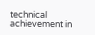technical achievement in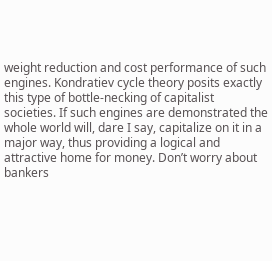weight reduction and cost performance of such engines. Kondratiev cycle theory posits exactly this type of bottle-necking of capitalist societies. If such engines are demonstrated the whole world will, dare I say, capitalize on it in a major way, thus providing a logical and attractive home for money. Don’t worry about bankers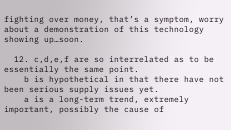fighting over money, that’s a symptom, worry about a demonstration of this technology showing up…soon.

  12. c,d,e,f are so interrelated as to be essentially the same point.
    b is hypothetical in that there have not been serious supply issues yet.
    a is a long-term trend, extremely important, possibly the cause of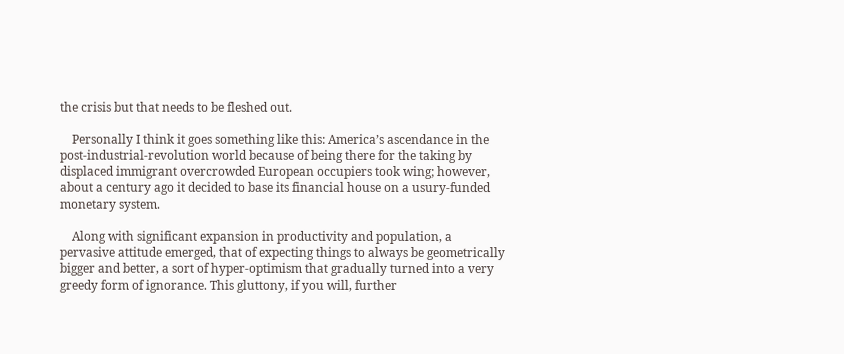the crisis but that needs to be fleshed out.

    Personally I think it goes something like this: America’s ascendance in the post-industrial-revolution world because of being there for the taking by displaced immigrant overcrowded European occupiers took wing; however, about a century ago it decided to base its financial house on a usury-funded monetary system.

    Along with significant expansion in productivity and population, a pervasive attitude emerged, that of expecting things to always be geometrically bigger and better, a sort of hyper-optimism that gradually turned into a very greedy form of ignorance. This gluttony, if you will, further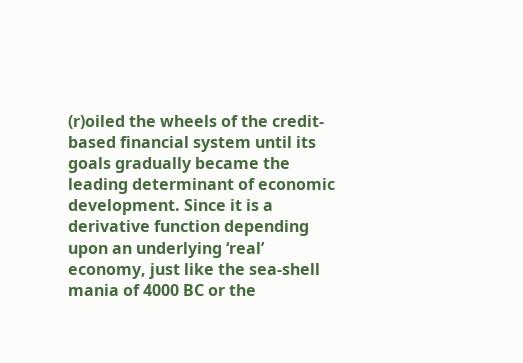(r)oiled the wheels of the credit-based financial system until its goals gradually became the leading determinant of economic development. Since it is a derivative function depending upon an underlying ‘real’ economy, just like the sea-shell mania of 4000 BC or the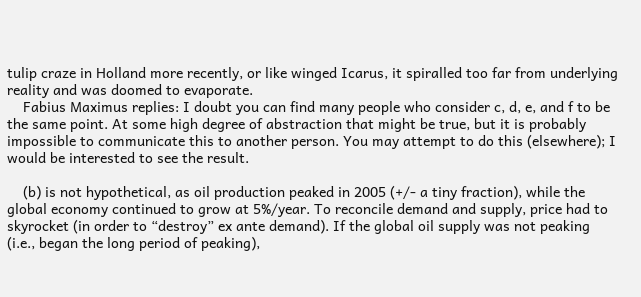tulip craze in Holland more recently, or like winged Icarus, it spiralled too far from underlying reality and was doomed to evaporate.
    Fabius Maximus replies: I doubt you can find many people who consider c, d, e, and f to be the same point. At some high degree of abstraction that might be true, but it is probably impossible to communicate this to another person. You may attempt to do this (elsewhere); I would be interested to see the result.

    (b) is not hypothetical, as oil production peaked in 2005 (+/- a tiny fraction), while the global economy continued to grow at 5%/year. To reconcile demand and supply, price had to skyrocket (in order to “destroy” ex ante demand). If the global oil supply was not peaking (i.e., began the long period of peaking),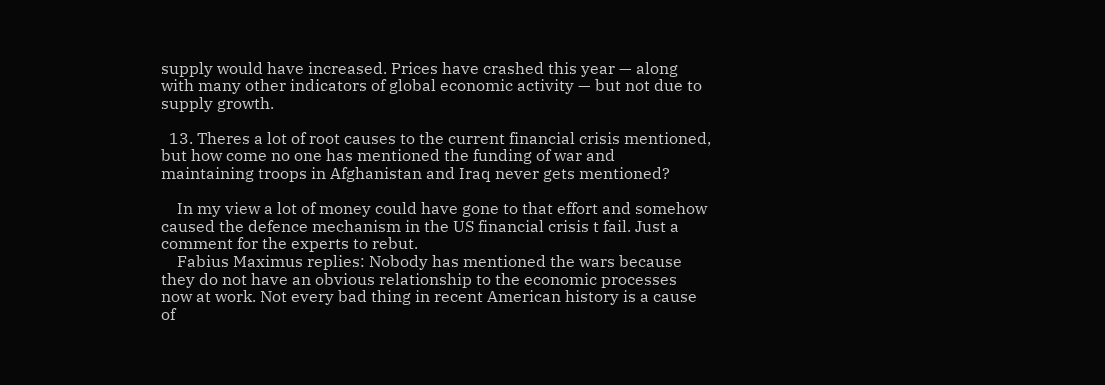supply would have increased. Prices have crashed this year — along with many other indicators of global economic activity — but not due to supply growth.

  13. Theres a lot of root causes to the current financial crisis mentioned, but how come no one has mentioned the funding of war and maintaining troops in Afghanistan and Iraq never gets mentioned?

    In my view a lot of money could have gone to that effort and somehow caused the defence mechanism in the US financial crisis t fail. Just a comment for the experts to rebut.
    Fabius Maximus replies: Nobody has mentioned the wars because they do not have an obvious relationship to the economic processes now at work. Not every bad thing in recent American history is a cause of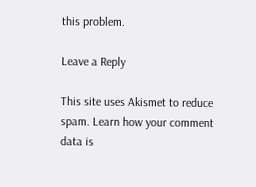this problem.

Leave a Reply

This site uses Akismet to reduce spam. Learn how your comment data is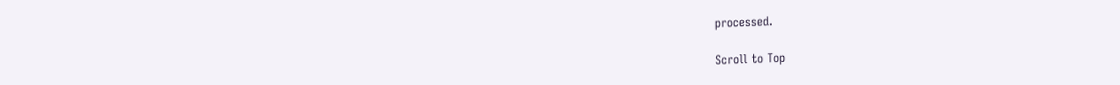processed.

Scroll to Top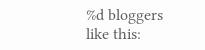%d bloggers like this: